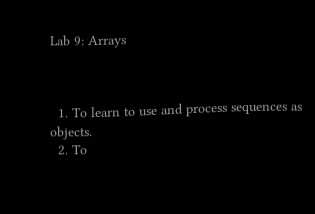Lab 9: Arrays



  1. To learn to use and process sequences as objects.
  2. To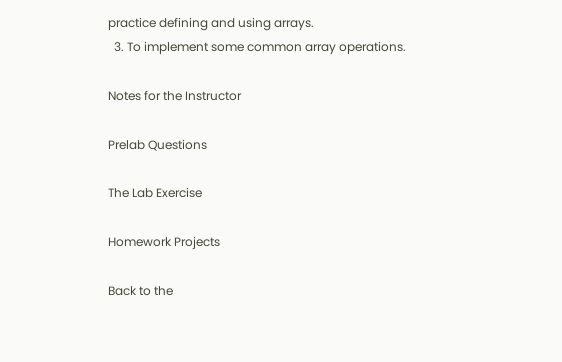practice defining and using arrays.
  3. To implement some common array operations.

Notes for the Instructor

Prelab Questions

The Lab Exercise

Homework Projects

Back to the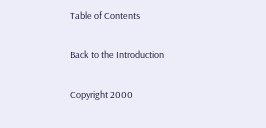Table of Contents

Back to the Introduction

Copyright 2000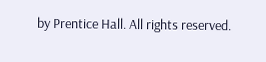by Prentice Hall. All rights reserved.